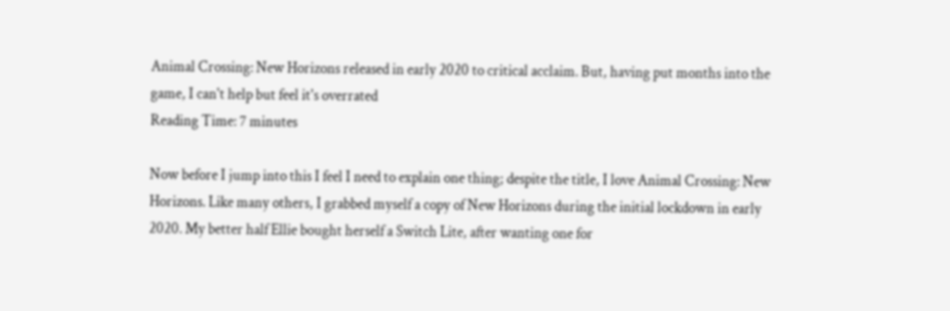Animal Crossing: New Horizons released in early 2020 to critical acclaim. But, having put months into the game, I can't help but feel it's overrated
Reading Time: 7 minutes

Now before I jump into this I feel I need to explain one thing; despite the title, I love Animal Crossing: New Horizons. Like many others, I grabbed myself a copy of New Horizons during the initial lockdown in early 2020. My better half Ellie bought herself a Switch Lite, after wanting one for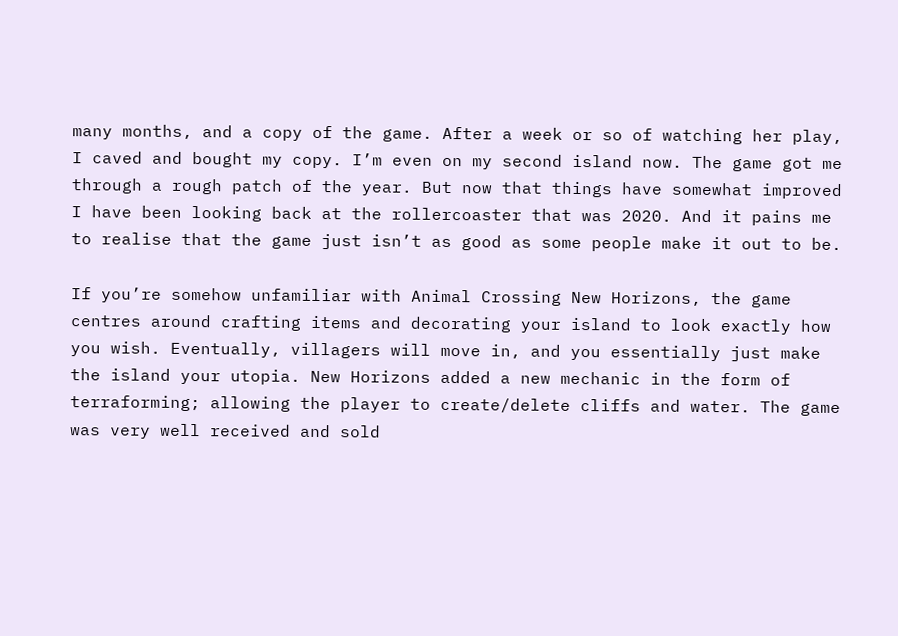many months, and a copy of the game. After a week or so of watching her play, I caved and bought my copy. I’m even on my second island now. The game got me through a rough patch of the year. But now that things have somewhat improved I have been looking back at the rollercoaster that was 2020. And it pains me to realise that the game just isn’t as good as some people make it out to be.

If you’re somehow unfamiliar with Animal Crossing New Horizons, the game centres around crafting items and decorating your island to look exactly how you wish. Eventually, villagers will move in, and you essentially just make the island your utopia. New Horizons added a new mechanic in the form of terraforming; allowing the player to create/delete cliffs and water. The game was very well received and sold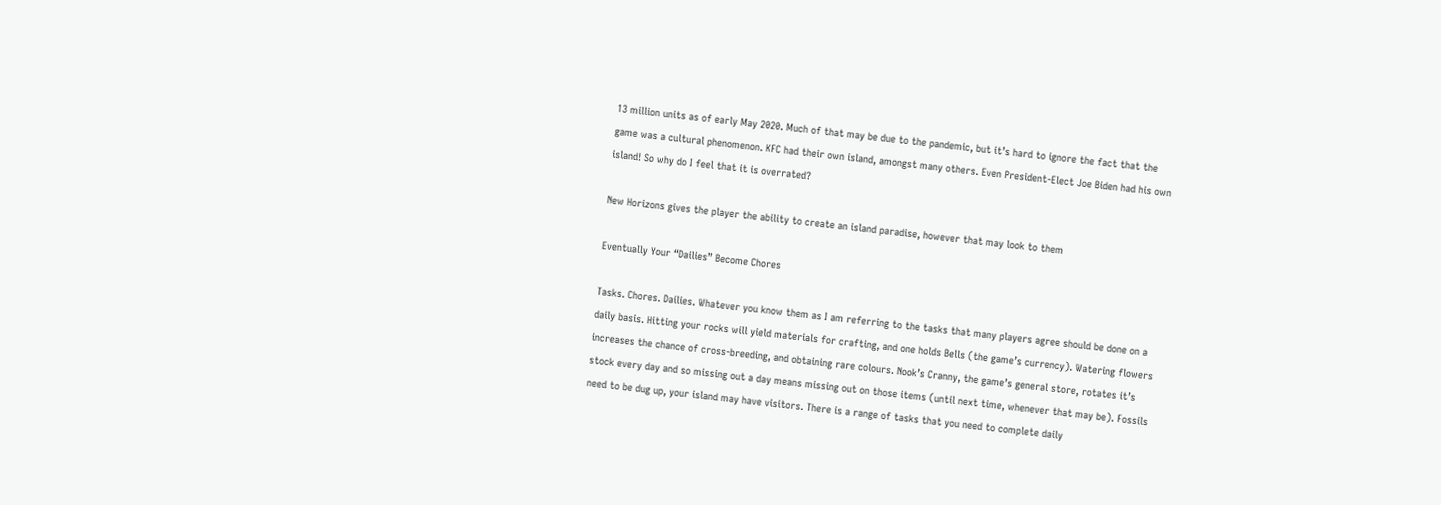13 million units as of early May 2020. Much of that may be due to the pandemic, but it’s hard to ignore the fact that the game was a cultural phenomenon. KFC had their own island, amongst many others. Even President-Elect Joe Biden had his own island! So why do I feel that it is overrated?

New Horizons gives the player the ability to create an island paradise, however that may look to them

Eventually Your “Dailies” Become Chores

Tasks. Chores. Dailies. Whatever you know them as I am referring to the tasks that many players agree should be done on a daily basis. Hitting your rocks will yield materials for crafting, and one holds Bells (the game’s currency). Watering flowers increases the chance of cross-breeding, and obtaining rare colours. Nook’s Cranny, the game’s general store, rotates it’s stock every day and so missing out a day means missing out on those items (until next time, whenever that may be). Fossils need to be dug up, your island may have visitors. There is a range of tasks that you need to complete daily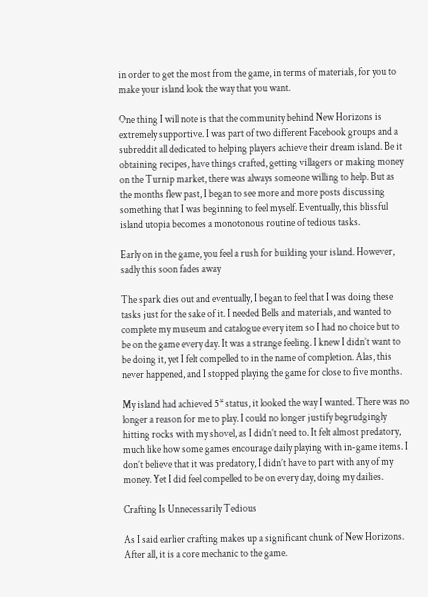in order to get the most from the game, in terms of materials, for you to make your island look the way that you want.

One thing I will note is that the community behind New Horizons is extremely supportive. I was part of two different Facebook groups and a subreddit all dedicated to helping players achieve their dream island. Be it obtaining recipes, have things crafted, getting villagers or making money on the Turnip market, there was always someone willing to help. But as the months flew past, I began to see more and more posts discussing something that I was beginning to feel myself. Eventually, this blissful island utopia becomes a monotonous routine of tedious tasks.

Early on in the game, you feel a rush for building your island. However, sadly this soon fades away

The spark dies out and eventually, I began to feel that I was doing these tasks just for the sake of it. I needed Bells and materials, and wanted to complete my museum and catalogue every item so I had no choice but to be on the game every day. It was a strange feeling. I knew I didn’t want to be doing it, yet I felt compelled to in the name of completion. Alas, this never happened, and I stopped playing the game for close to five months.

My island had achieved 5* status, it looked the way I wanted. There was no longer a reason for me to play. I could no longer justify begrudgingly hitting rocks with my shovel, as I didn’t need to. It felt almost predatory, much like how some games encourage daily playing with in-game items. I don’t believe that it was predatory, I didn’t have to part with any of my money. Yet I did feel compelled to be on every day, doing my dailies.

Crafting Is Unnecessarily Tedious

As I said earlier crafting makes up a significant chunk of New Horizons. After all, it is a core mechanic to the game.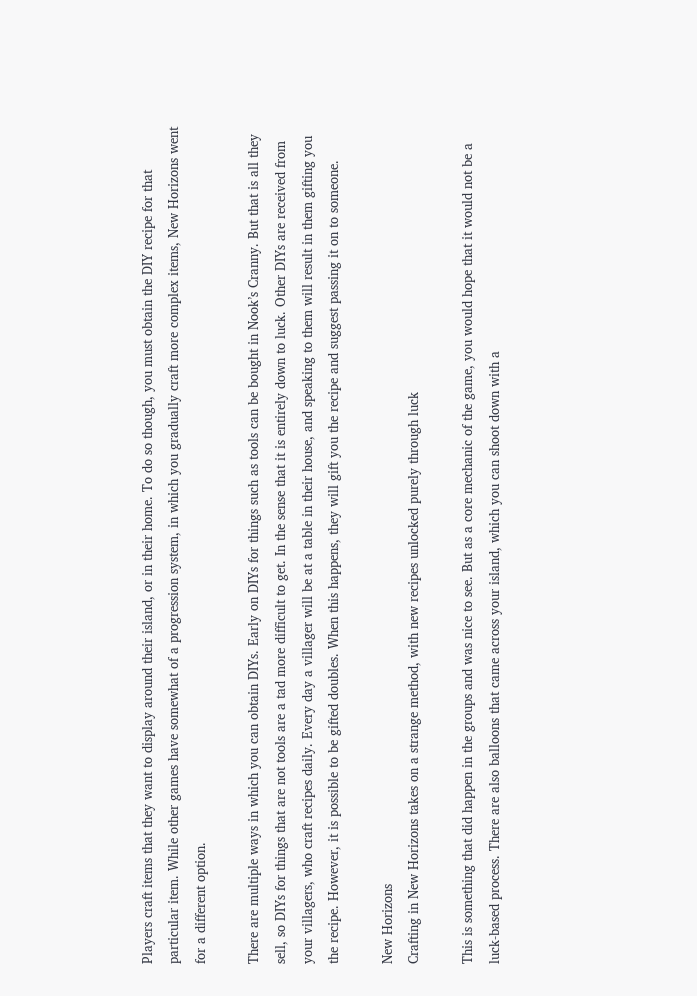Players craft items that they want to display around their island, or in their home. To do so though, you must obtain the DIY recipe for that particular item. While other games have somewhat of a progression system, in which you gradually craft more complex items, New Horizons went for a different option.

There are multiple ways in which you can obtain DIYs. Early on DIYs for things such as tools can be bought in Nook’s Cranny. But that is all they sell, so DIYs for things that are not tools are a tad more difficult to get. In the sense that it is entirely down to luck. Other DIYs are received from your villagers, who craft recipes daily. Every day a villager will be at a table in their house, and speaking to them will result in them gifting you the recipe. However, it is possible to be gifted doubles. When this happens, they will gift you the recipe and suggest passing it on to someone.

New Horizons
Crafting in New Horizons takes on a strange method, with new recipes unlocked purely through luck

This is something that did happen in the groups and was nice to see. But as a core mechanic of the game, you would hope that it would not be a luck-based process. There are also balloons that came across your island, which you can shoot down with a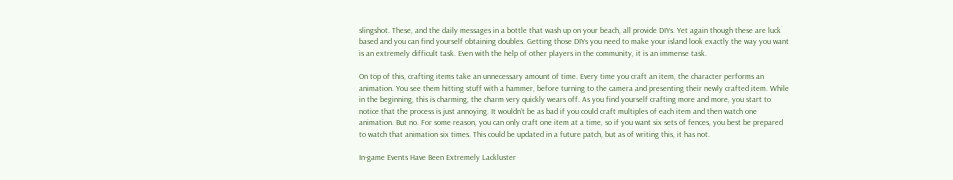slingshot. These, and the daily messages in a bottle that wash up on your beach, all provide DIYs. Yet again though these are luck based and you can find yourself obtaining doubles. Getting those DIYs you need to make your island look exactly the way you want is an extremely difficult task. Even with the help of other players in the community, it is an immense task.

On top of this, crafting items take an unnecessary amount of time. Every time you craft an item, the character performs an animation. You see them hitting stuff with a hammer, before turning to the camera and presenting their newly crafted item. While in the beginning, this is charming, the charm very quickly wears off. As you find yourself crafting more and more, you start to notice that the process is just annoying. It wouldn’t be as bad if you could craft multiples of each item and then watch one animation. But no. For some reason, you can only craft one item at a time, so if you want six sets of fences, you best be prepared to watch that animation six times. This could be updated in a future patch, but as of writing this, it has not.

In-game Events Have Been Extremely Lackluster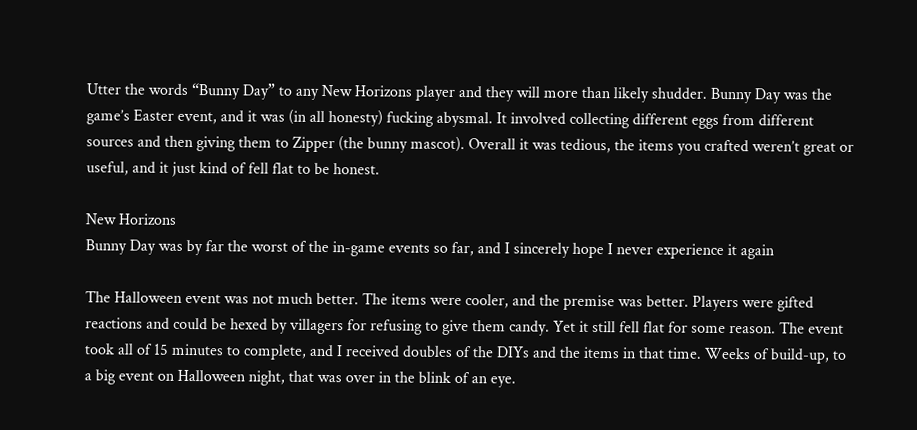Utter the words “Bunny Day” to any New Horizons player and they will more than likely shudder. Bunny Day was the game’s Easter event, and it was (in all honesty) fucking abysmal. It involved collecting different eggs from different sources and then giving them to Zipper (the bunny mascot). Overall it was tedious, the items you crafted weren’t great or useful, and it just kind of fell flat to be honest.

New Horizons
Bunny Day was by far the worst of the in-game events so far, and I sincerely hope I never experience it again

The Halloween event was not much better. The items were cooler, and the premise was better. Players were gifted reactions and could be hexed by villagers for refusing to give them candy. Yet it still fell flat for some reason. The event took all of 15 minutes to complete, and I received doubles of the DIYs and the items in that time. Weeks of build-up, to a big event on Halloween night, that was over in the blink of an eye.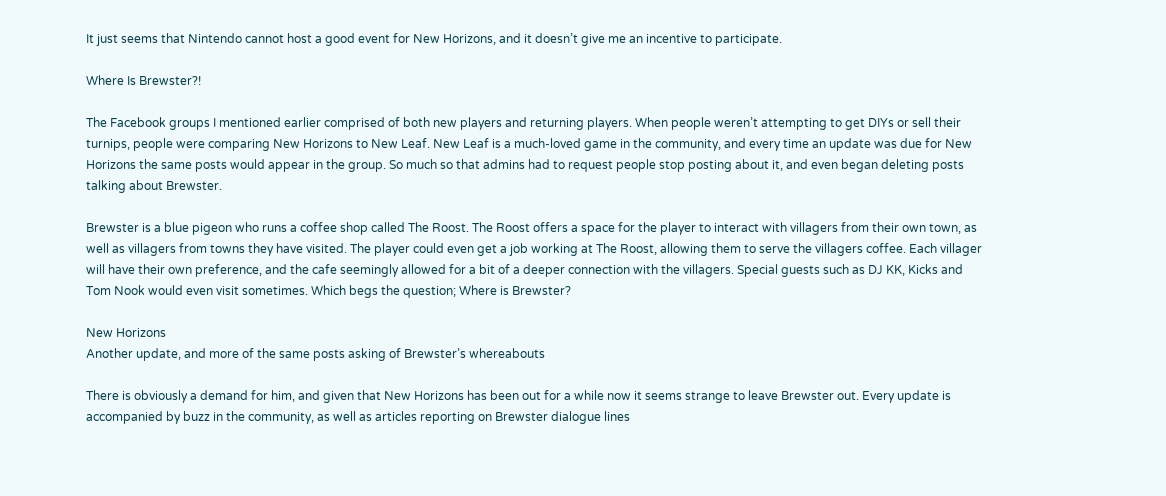It just seems that Nintendo cannot host a good event for New Horizons, and it doesn’t give me an incentive to participate.

Where Is Brewster?!

The Facebook groups I mentioned earlier comprised of both new players and returning players. When people weren’t attempting to get DIYs or sell their turnips, people were comparing New Horizons to New Leaf. New Leaf is a much-loved game in the community, and every time an update was due for New Horizons the same posts would appear in the group. So much so that admins had to request people stop posting about it, and even began deleting posts talking about Brewster.

Brewster is a blue pigeon who runs a coffee shop called The Roost. The Roost offers a space for the player to interact with villagers from their own town, as well as villagers from towns they have visited. The player could even get a job working at The Roost, allowing them to serve the villagers coffee. Each villager will have their own preference, and the cafe seemingly allowed for a bit of a deeper connection with the villagers. Special guests such as DJ KK, Kicks and Tom Nook would even visit sometimes. Which begs the question; Where is Brewster?

New Horizons
Another update, and more of the same posts asking of Brewster’s whereabouts

There is obviously a demand for him, and given that New Horizons has been out for a while now it seems strange to leave Brewster out. Every update is accompanied by buzz in the community, as well as articles reporting on Brewster dialogue lines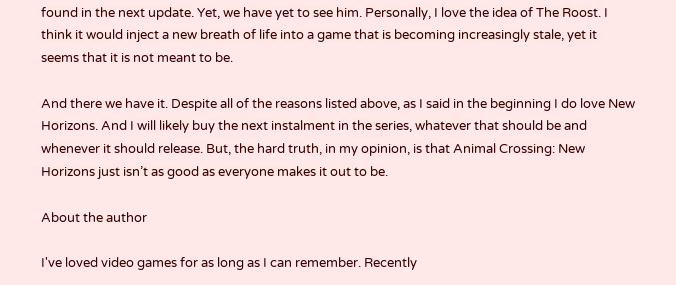found in the next update. Yet, we have yet to see him. Personally, I love the idea of The Roost. I think it would inject a new breath of life into a game that is becoming increasingly stale, yet it seems that it is not meant to be.

And there we have it. Despite all of the reasons listed above, as I said in the beginning I do love New Horizons. And I will likely buy the next instalment in the series, whatever that should be and whenever it should release. But, the hard truth, in my opinion, is that Animal Crossing: New Horizons just isn’t as good as everyone makes it out to be.

About the author

I've loved video games for as long as I can remember. Recently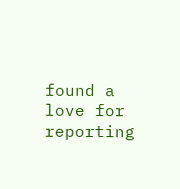found a love for reporting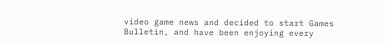video game news and decided to start Games Bulletin, and have been enjoying every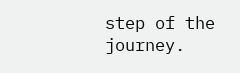step of the journey.